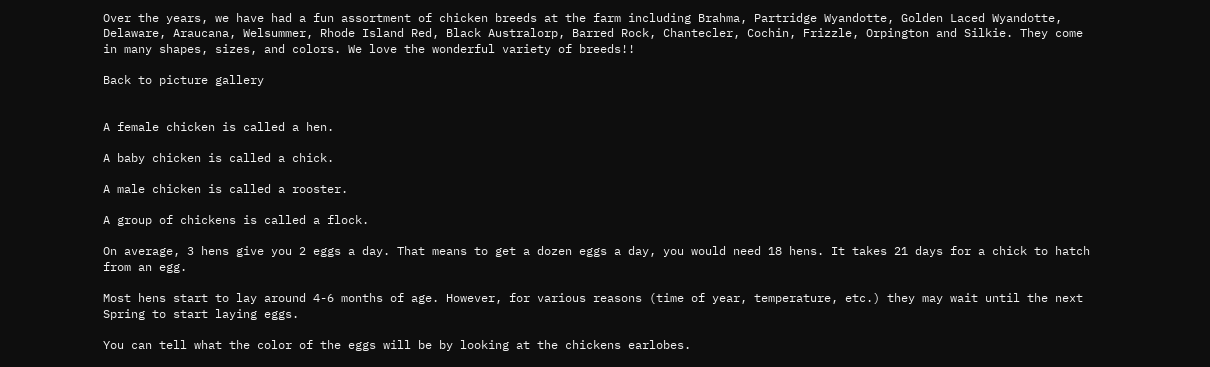Over the years, we have had a fun assortment of chicken breeds at the farm including Brahma, Partridge Wyandotte, Golden Laced Wyandotte, Delaware, Araucana, Welsummer, Rhode Island Red, Black Australorp, Barred Rock, Chantecler, Cochin, Frizzle, Orpington and Silkie. They come in many shapes, sizes, and colors. We love the wonderful variety of breeds!!

Back to picture gallery


A female chicken is called a hen.

A baby chicken is called a chick.

A male chicken is called a rooster.

A group of chickens is called a flock.

On average, 3 hens give you 2 eggs a day. That means to get a dozen eggs a day, you would need 18 hens. It takes 21 days for a chick to hatch from an egg.

Most hens start to lay around 4-6 months of age. However, for various reasons (time of year, temperature, etc.) they may wait until the next Spring to start laying eggs.

You can tell what the color of the eggs will be by looking at the chickens earlobes.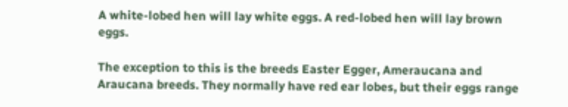A white-lobed hen will lay white eggs. A red-lobed hen will lay brown eggs.

The exception to this is the breeds Easter Egger, Ameraucana and Araucana breeds. They normally have red ear lobes, but their eggs range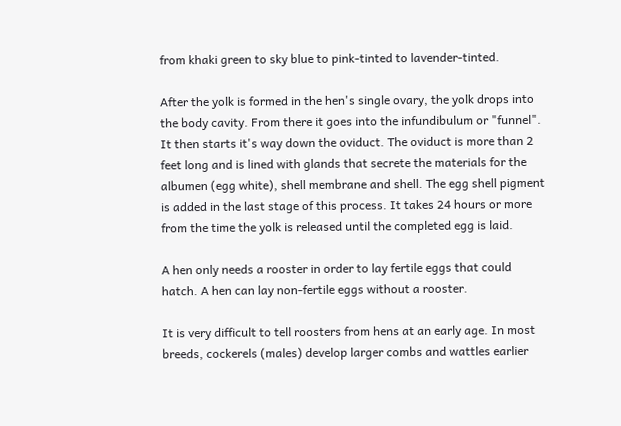from khaki green to sky blue to pink-tinted to lavender-tinted.

After the yolk is formed in the hen's single ovary, the yolk drops into the body cavity. From there it goes into the infundibulum or "funnel". It then starts it's way down the oviduct. The oviduct is more than 2 feet long and is lined with glands that secrete the materials for the albumen (egg white), shell membrane and shell. The egg shell pigment is added in the last stage of this process. It takes 24 hours or more from the time the yolk is released until the completed egg is laid.

A hen only needs a rooster in order to lay fertile eggs that could hatch. A hen can lay non-fertile eggs without a rooster.

It is very difficult to tell roosters from hens at an early age. In most breeds, cockerels (males) develop larger combs and wattles earlier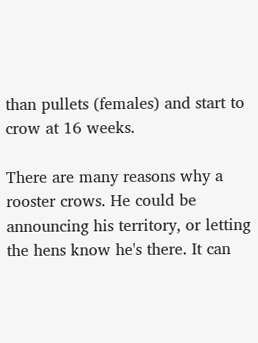than pullets (females) and start to crow at 16 weeks.

There are many reasons why a rooster crows. He could be announcing his territory, or letting the hens know he's there. It can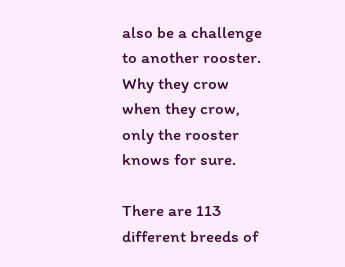also be a challenge to another rooster. Why they crow when they crow, only the rooster knows for sure.

There are 113 different breeds of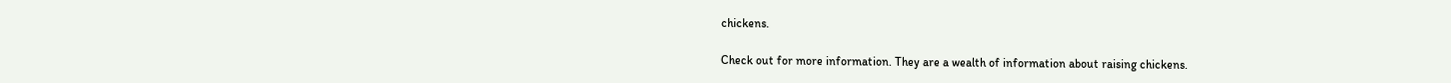chickens.

Check out for more information. They are a wealth of information about raising chickens.